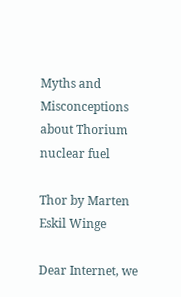Myths and Misconceptions about Thorium nuclear fuel

Thor by Marten Eskil Winge

Dear Internet, we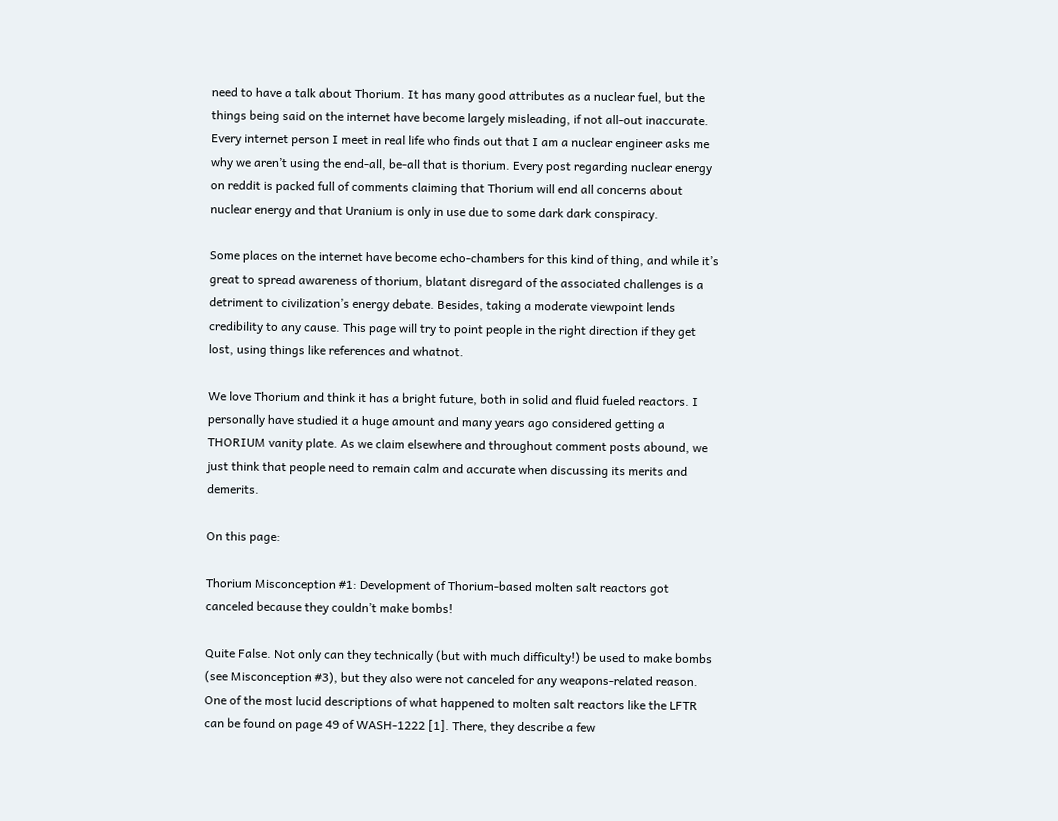need to have a talk about Thorium. It has many good attributes as a nuclear fuel, but the things being said on the internet have become largely misleading, if not all-out inaccurate. Every internet person I meet in real life who finds out that I am a nuclear engineer asks me why we aren’t using the end-all, be-all that is thorium. Every post regarding nuclear energy on reddit is packed full of comments claiming that Thorium will end all concerns about nuclear energy and that Uranium is only in use due to some dark dark conspiracy.

Some places on the internet have become echo-chambers for this kind of thing, and while it’s great to spread awareness of thorium, blatant disregard of the associated challenges is a detriment to civilization’s energy debate. Besides, taking a moderate viewpoint lends credibility to any cause. This page will try to point people in the right direction if they get lost, using things like references and whatnot.

We love Thorium and think it has a bright future, both in solid and fluid fueled reactors. I personally have studied it a huge amount and many years ago considered getting a THORIUM vanity plate. As we claim elsewhere and throughout comment posts abound, we just think that people need to remain calm and accurate when discussing its merits and demerits.

On this page:

Thorium Misconception #1: Development of Thorium-based molten salt reactors got canceled because they couldn’t make bombs!

Quite False. Not only can they technically (but with much difficulty!) be used to make bombs (see Misconception #3), but they also were not canceled for any weapons-related reason. One of the most lucid descriptions of what happened to molten salt reactors like the LFTR can be found on page 49 of WASH-1222 [1]. There, they describe a few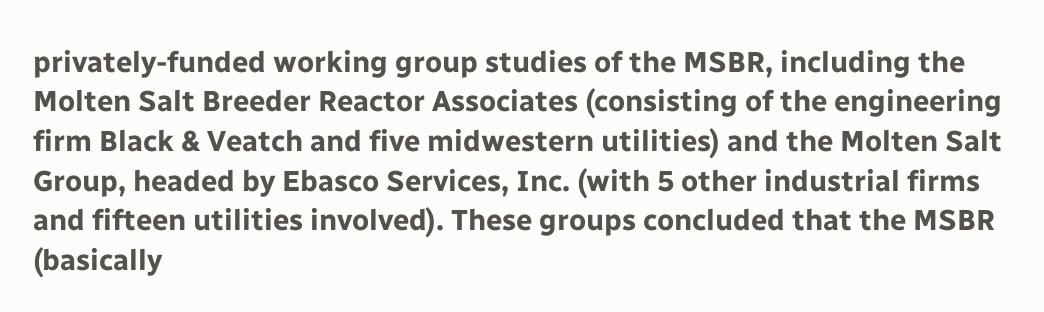privately-funded working group studies of the MSBR, including the Molten Salt Breeder Reactor Associates (consisting of the engineering firm Black & Veatch and five midwestern utilities) and the Molten Salt Group, headed by Ebasco Services, Inc. (with 5 other industrial firms and fifteen utilities involved). These groups concluded that the MSBR (basically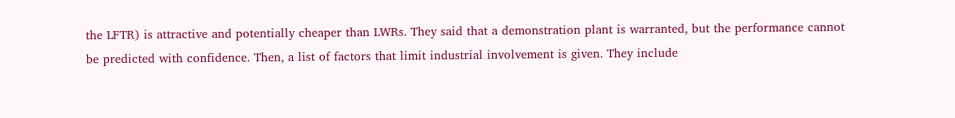the LFTR) is attractive and potentially cheaper than LWRs. They said that a demonstration plant is warranted, but the performance cannot be predicted with confidence. Then, a list of factors that limit industrial involvement is given. They include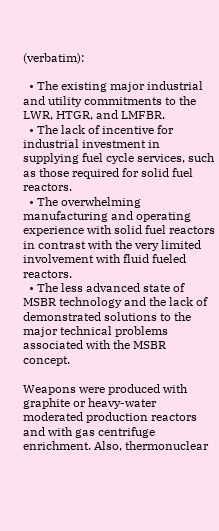(verbatim):

  • The existing major industrial and utility commitments to the LWR, HTGR, and LMFBR.
  • The lack of incentive for industrial investment in supplying fuel cycle services, such as those required for solid fuel reactors.
  • The overwhelming manufacturing and operating experience with solid fuel reactors in contrast with the very limited involvement with fluid fueled reactors.
  • The less advanced state of MSBR technology and the lack of demonstrated solutions to the major technical problems associated with the MSBR concept.

Weapons were produced with graphite or heavy-water moderated production reactors and with gas centrifuge enrichment. Also, thermonuclear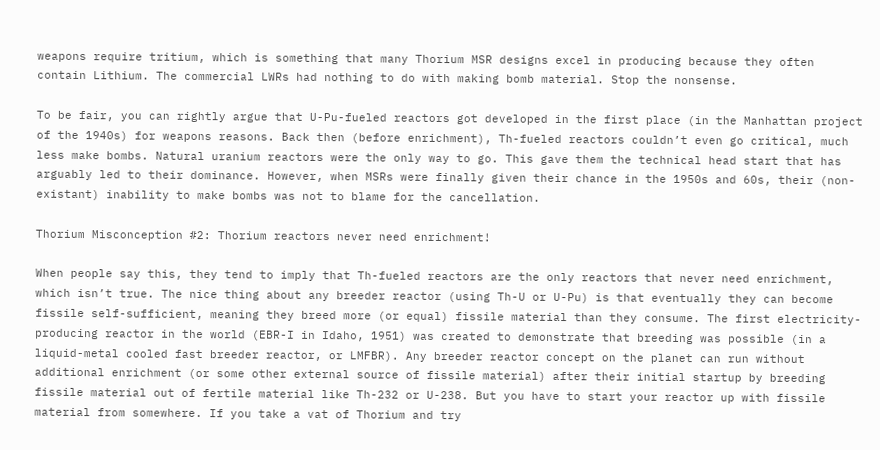weapons require tritium, which is something that many Thorium MSR designs excel in producing because they often contain Lithium. The commercial LWRs had nothing to do with making bomb material. Stop the nonsense.

To be fair, you can rightly argue that U-Pu-fueled reactors got developed in the first place (in the Manhattan project of the 1940s) for weapons reasons. Back then (before enrichment), Th-fueled reactors couldn’t even go critical, much less make bombs. Natural uranium reactors were the only way to go. This gave them the technical head start that has arguably led to their dominance. However, when MSRs were finally given their chance in the 1950s and 60s, their (non-existant) inability to make bombs was not to blame for the cancellation.

Thorium Misconception #2: Thorium reactors never need enrichment!

When people say this, they tend to imply that Th-fueled reactors are the only reactors that never need enrichment, which isn’t true. The nice thing about any breeder reactor (using Th-U or U-Pu) is that eventually they can become fissile self-sufficient, meaning they breed more (or equal) fissile material than they consume. The first electricity-producing reactor in the world (EBR-I in Idaho, 1951) was created to demonstrate that breeding was possible (in a liquid-metal cooled fast breeder reactor, or LMFBR). Any breeder reactor concept on the planet can run without additional enrichment (or some other external source of fissile material) after their initial startup by breeding fissile material out of fertile material like Th-232 or U-238. But you have to start your reactor up with fissile material from somewhere. If you take a vat of Thorium and try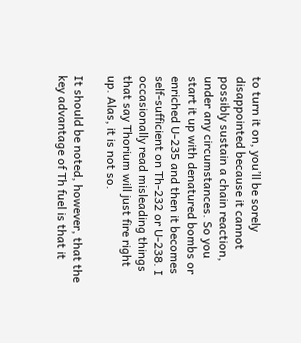to turn it on, you’ll be sorely disappointed because it cannot possibly sustain a chain reaction, under any circumstances. So you start it up with denatured bombs or enriched U-235 and then it becomes self-sufficient on Th-232 or U-238. I occasionally read misleading things that say Thorium will just fire right up. Alas, it is not so.

It should be noted, however, that the key advantage of Th fuel is that it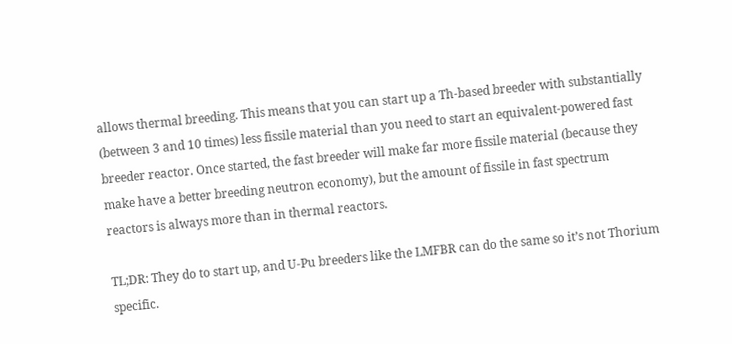allows thermal breeding. This means that you can start up a Th-based breeder with substantially (between 3 and 10 times) less fissile material than you need to start an equivalent-powered fast breeder reactor. Once started, the fast breeder will make far more fissile material (because they make have a better breeding neutron economy), but the amount of fissile in fast spectrum reactors is always more than in thermal reactors.

TL;DR: They do to start up, and U-Pu breeders like the LMFBR can do the same so it’s not Thorium specific.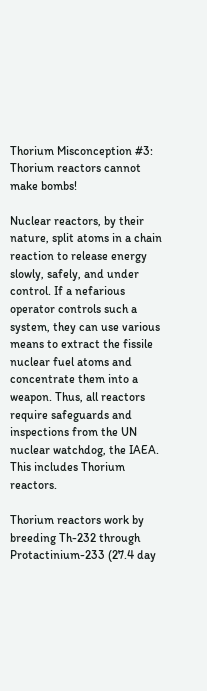Thorium Misconception #3: Thorium reactors cannot make bombs!

Nuclear reactors, by their nature, split atoms in a chain reaction to release energy slowly, safely, and under control. If a nefarious operator controls such a system, they can use various means to extract the fissile nuclear fuel atoms and concentrate them into a weapon. Thus, all reactors require safeguards and inspections from the UN nuclear watchdog, the IAEA. This includes Thorium reactors.

Thorium reactors work by breeding Th-232 through Protactinium-233 (27.4 day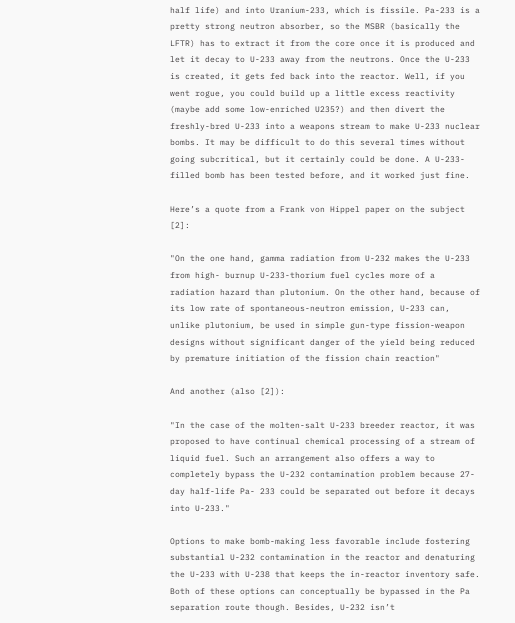half life) and into Uranium-233, which is fissile. Pa-233 is a pretty strong neutron absorber, so the MSBR (basically the LFTR) has to extract it from the core once it is produced and let it decay to U-233 away from the neutrons. Once the U-233 is created, it gets fed back into the reactor. Well, if you went rogue, you could build up a little excess reactivity (maybe add some low-enriched U235?) and then divert the freshly-bred U-233 into a weapons stream to make U-233 nuclear bombs. It may be difficult to do this several times without going subcritical, but it certainly could be done. A U-233-filled bomb has been tested before, and it worked just fine.

Here’s a quote from a Frank von Hippel paper on the subject [2]:

"On the one hand, gamma radiation from U-232 makes the U-233 from high- burnup U-233-thorium fuel cycles more of a radiation hazard than plutonium. On the other hand, because of its low rate of spontaneous-neutron emission, U-233 can, unlike plutonium, be used in simple gun-type fission-weapon designs without significant danger of the yield being reduced by premature initiation of the fission chain reaction"

And another (also [2]):

"In the case of the molten-salt U-233 breeder reactor, it was proposed to have continual chemical processing of a stream of liquid fuel. Such an arrangement also offers a way to completely bypass the U-232 contamination problem because 27-day half-life Pa- 233 could be separated out before it decays into U-233."

Options to make bomb-making less favorable include fostering substantial U-232 contamination in the reactor and denaturing the U-233 with U-238 that keeps the in-reactor inventory safe. Both of these options can conceptually be bypassed in the Pa separation route though. Besides, U-232 isn’t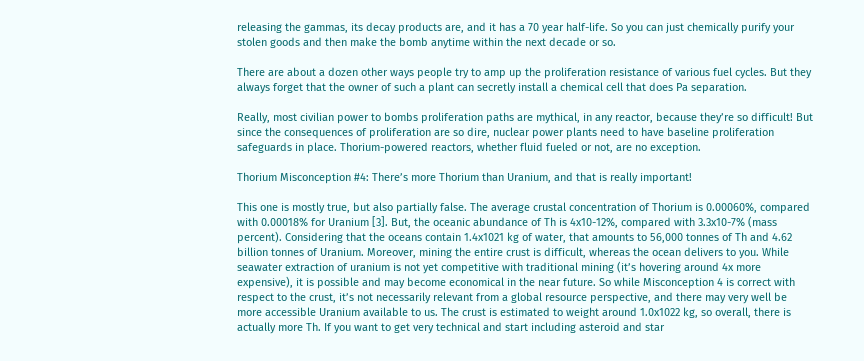releasing the gammas, its decay products are, and it has a 70 year half-life. So you can just chemically purify your stolen goods and then make the bomb anytime within the next decade or so.

There are about a dozen other ways people try to amp up the proliferation resistance of various fuel cycles. But they always forget that the owner of such a plant can secretly install a chemical cell that does Pa separation.

Really, most civilian power to bombs proliferation paths are mythical, in any reactor, because they’re so difficult! But since the consequences of proliferation are so dire, nuclear power plants need to have baseline proliferation safeguards in place. Thorium-powered reactors, whether fluid fueled or not, are no exception.

Thorium Misconception #4: There’s more Thorium than Uranium, and that is really important!

This one is mostly true, but also partially false. The average crustal concentration of Thorium is 0.00060%, compared with 0.00018% for Uranium [3]. But, the oceanic abundance of Th is 4x10-12%, compared with 3.3x10-7% (mass percent). Considering that the oceans contain 1.4x1021 kg of water, that amounts to 56,000 tonnes of Th and 4.62 billion tonnes of Uranium. Moreover, mining the entire crust is difficult, whereas the ocean delivers to you. While seawater extraction of uranium is not yet competitive with traditional mining (it’s hovering around 4x more expensive), it is possible and may become economical in the near future. So while Misconception 4 is correct with respect to the crust, it’s not necessarily relevant from a global resource perspective, and there may very well be more accessible Uranium available to us. The crust is estimated to weight around 1.0x1022 kg, so overall, there is actually more Th. If you want to get very technical and start including asteroid and star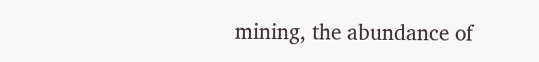mining, the abundance of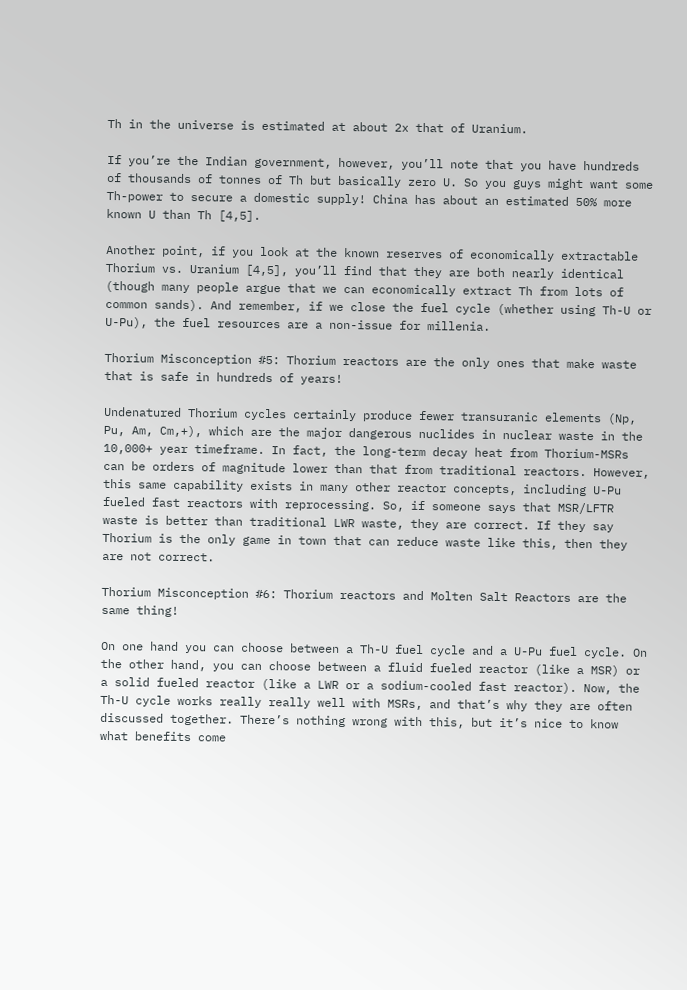Th in the universe is estimated at about 2x that of Uranium.

If you’re the Indian government, however, you’ll note that you have hundreds of thousands of tonnes of Th but basically zero U. So you guys might want some Th-power to secure a domestic supply! China has about an estimated 50% more known U than Th [4,5].

Another point, if you look at the known reserves of economically extractable Thorium vs. Uranium [4,5], you’ll find that they are both nearly identical (though many people argue that we can economically extract Th from lots of common sands). And remember, if we close the fuel cycle (whether using Th-U or U-Pu), the fuel resources are a non-issue for millenia.

Thorium Misconception #5: Thorium reactors are the only ones that make waste that is safe in hundreds of years!

Undenatured Thorium cycles certainly produce fewer transuranic elements (Np, Pu, Am, Cm,+), which are the major dangerous nuclides in nuclear waste in the 10,000+ year timeframe. In fact, the long-term decay heat from Thorium-MSRs can be orders of magnitude lower than that from traditional reactors. However, this same capability exists in many other reactor concepts, including U-Pu fueled fast reactors with reprocessing. So, if someone says that MSR/LFTR waste is better than traditional LWR waste, they are correct. If they say Thorium is the only game in town that can reduce waste like this, then they are not correct.

Thorium Misconception #6: Thorium reactors and Molten Salt Reactors are the same thing!

On one hand you can choose between a Th-U fuel cycle and a U-Pu fuel cycle. On the other hand, you can choose between a fluid fueled reactor (like a MSR) or a solid fueled reactor (like a LWR or a sodium-cooled fast reactor). Now, the Th-U cycle works really really well with MSRs, and that’s why they are often discussed together. There’s nothing wrong with this, but it’s nice to know what benefits come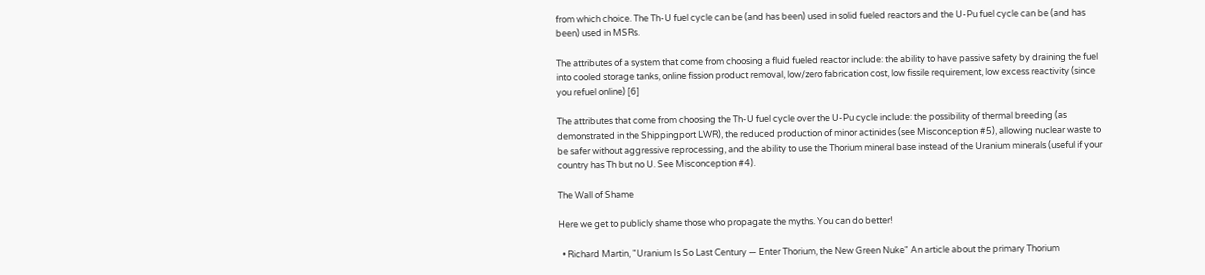from which choice. The Th-U fuel cycle can be (and has been) used in solid fueled reactors and the U-Pu fuel cycle can be (and has been) used in MSRs.

The attributes of a system that come from choosing a fluid fueled reactor include: the ability to have passive safety by draining the fuel into cooled storage tanks, online fission product removal, low/zero fabrication cost, low fissile requirement, low excess reactivity (since you refuel online) [6]

The attributes that come from choosing the Th-U fuel cycle over the U-Pu cycle include: the possibility of thermal breeding (as demonstrated in the Shippingport LWR), the reduced production of minor actinides (see Misconception #5), allowing nuclear waste to be safer without aggressive reprocessing, and the ability to use the Thorium mineral base instead of the Uranium minerals (useful if your country has Th but no U. See Misconception #4).

The Wall of Shame

Here we get to publicly shame those who propagate the myths. You can do better!

  • Richard Martin, "Uranium Is So Last Century — Enter Thorium, the New Green Nuke" An article about the primary Thorium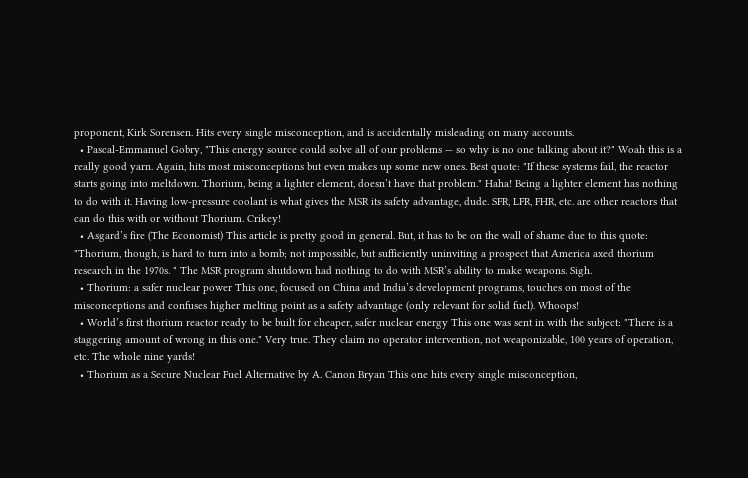proponent, Kirk Sorensen. Hits every single misconception, and is accidentally misleading on many accounts.
  • Pascal-Emmanuel Gobry, "This energy source could solve all of our problems — so why is no one talking about it?" Woah this is a really good yarn. Again, hits most misconceptions but even makes up some new ones. Best quote: "If these systems fail, the reactor starts going into meltdown. Thorium, being a lighter element, doesn’t have that problem." Haha! Being a lighter element has nothing to do with it. Having low-pressure coolant is what gives the MSR its safety advantage, dude. SFR, LFR, FHR, etc. are other reactors that can do this with or without Thorium. Crikey!
  • Asgard’s fire (The Economist) This article is pretty good in general. But, it has to be on the wall of shame due to this quote: "Thorium, though, is hard to turn into a bomb; not impossible, but sufficiently uninviting a prospect that America axed thorium research in the 1970s. " The MSR program shutdown had nothing to do with MSR’s ability to make weapons. Sigh.
  • Thorium: a safer nuclear power This one, focused on China and India’s development programs, touches on most of the misconceptions and confuses higher melting point as a safety advantage (only relevant for solid fuel). Whoops!
  • World’s first thorium reactor ready to be built for cheaper, safer nuclear energy This one was sent in with the subject: "There is a staggering amount of wrong in this one." Very true. They claim no operator intervention, not weaponizable, 100 years of operation, etc. The whole nine yards!
  • Thorium as a Secure Nuclear Fuel Alternative by A. Canon Bryan This one hits every single misconception,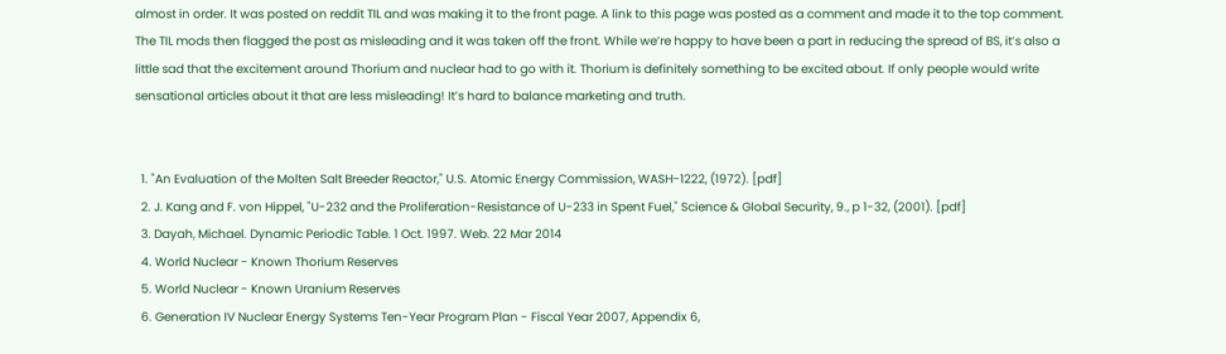almost in order. It was posted on reddit TIL and was making it to the front page. A link to this page was posted as a comment and made it to the top comment. The TIL mods then flagged the post as misleading and it was taken off the front. While we’re happy to have been a part in reducing the spread of BS, it’s also a little sad that the excitement around Thorium and nuclear had to go with it. Thorium is definitely something to be excited about. If only people would write sensational articles about it that are less misleading! It’s hard to balance marketing and truth.


  1. "An Evaluation of the Molten Salt Breeder Reactor," U.S. Atomic Energy Commission, WASH-1222, (1972). [pdf]
  2. J. Kang and F. von Hippel, "U-232 and the Proliferation-Resistance of U-233 in Spent Fuel," Science & Global Security, 9., p 1-32, (2001). [pdf]
  3. Dayah, Michael. Dynamic Periodic Table. 1 Oct. 1997. Web. 22 Mar 2014
  4. World Nuclear - Known Thorium Reserves
  5. World Nuclear - Known Uranium Reserves
  6. Generation IV Nuclear Energy Systems Ten-Year Program Plan - Fiscal Year 2007, Appendix 6,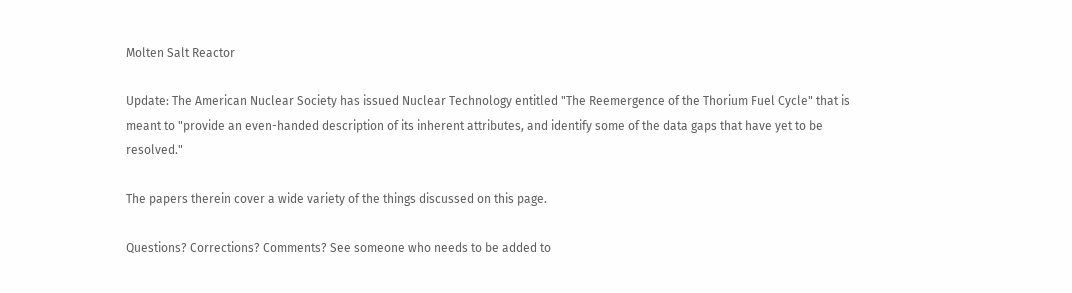Molten Salt Reactor

Update: The American Nuclear Society has issued Nuclear Technology entitled "The Reemergence of the Thorium Fuel Cycle" that is meant to "provide an even-handed description of its inherent attributes, and identify some of the data gaps that have yet to be resolved."

The papers therein cover a wide variety of the things discussed on this page.

Questions? Corrections? Comments? See someone who needs to be added to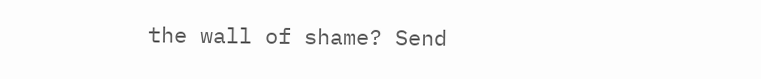the wall of shame? Send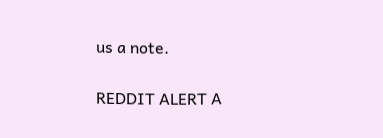us a note.

REDDIT ALERT A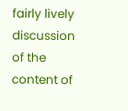fairly lively discussion of the content of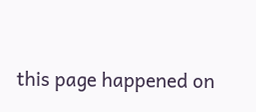this page happened on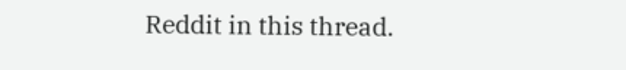Reddit in this thread.